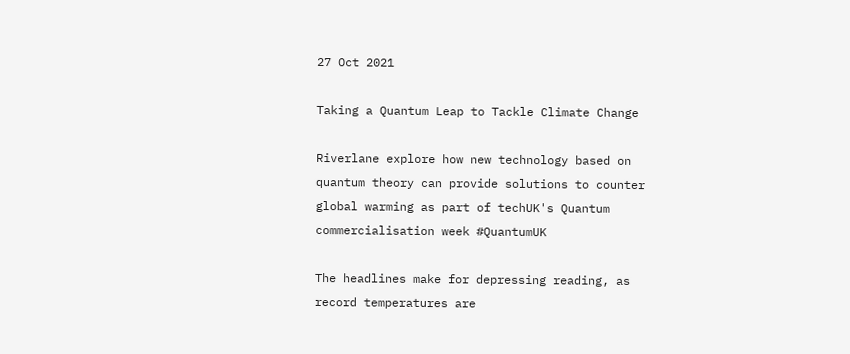27 Oct 2021

Taking a Quantum Leap to Tackle Climate Change

Riverlane explore how new technology based on quantum theory can provide solutions to counter global warming as part of techUK's Quantum commercialisation week #QuantumUK

The headlines make for depressing reading, as record temperatures are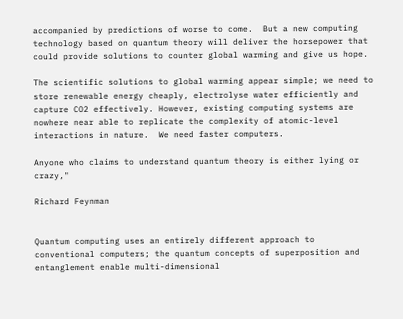accompanied by predictions of worse to come.  But a new computing technology based on quantum theory will deliver the horsepower that could provide solutions to counter global warming and give us hope.

The scientific solutions to global warming appear simple; we need to store renewable energy cheaply, electrolyse water efficiently and capture CO2 effectively. However, existing computing systems are nowhere near able to replicate the complexity of atomic-level interactions in nature.  We need faster computers.

Anyone who claims to understand quantum theory is either lying or crazy,"

Richard Feynman


Quantum computing uses an entirely different approach to conventional computers; the quantum concepts of superposition and entanglement enable multi-dimensional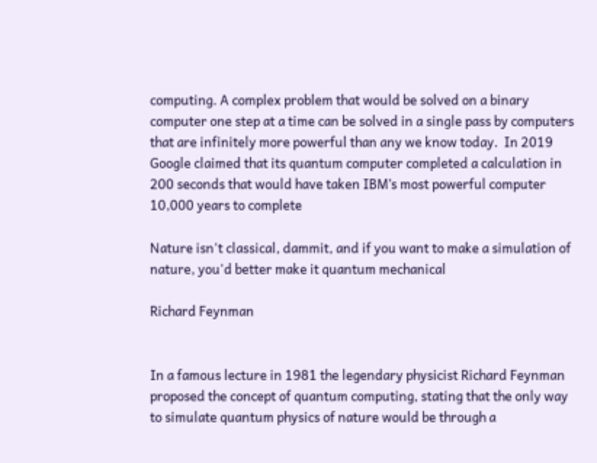computing. A complex problem that would be solved on a binary computer one step at a time can be solved in a single pass by computers that are infinitely more powerful than any we know today.  In 2019 Google claimed that its quantum computer completed a calculation in 200 seconds that would have taken IBM’s most powerful computer 10,000 years to complete

Nature isn't classical, dammit, and if you want to make a simulation of nature, you'd better make it quantum mechanical

Richard Feynman


In a famous lecture in 1981 the legendary physicist Richard Feynman proposed the concept of quantum computing, stating that the only way to simulate quantum physics of nature would be through a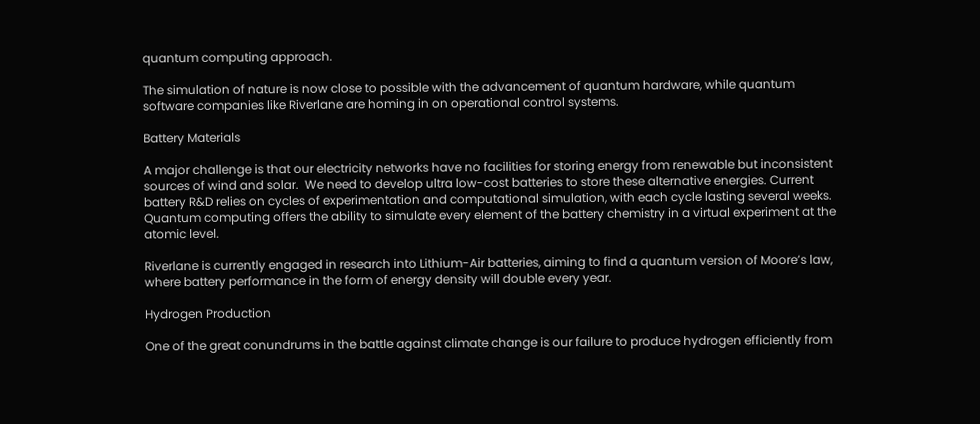quantum computing approach.

The simulation of nature is now close to possible with the advancement of quantum hardware, while quantum software companies like Riverlane are homing in on operational control systems.

Battery Materials

A major challenge is that our electricity networks have no facilities for storing energy from renewable but inconsistent sources of wind and solar.  We need to develop ultra low-cost batteries to store these alternative energies. Current battery R&D relies on cycles of experimentation and computational simulation, with each cycle lasting several weeks.  Quantum computing offers the ability to simulate every element of the battery chemistry in a virtual experiment at the atomic level.

Riverlane is currently engaged in research into Lithium-Air batteries, aiming to find a quantum version of Moore’s law, where battery performance in the form of energy density will double every year.

Hydrogen Production

One of the great conundrums in the battle against climate change is our failure to produce hydrogen efficiently from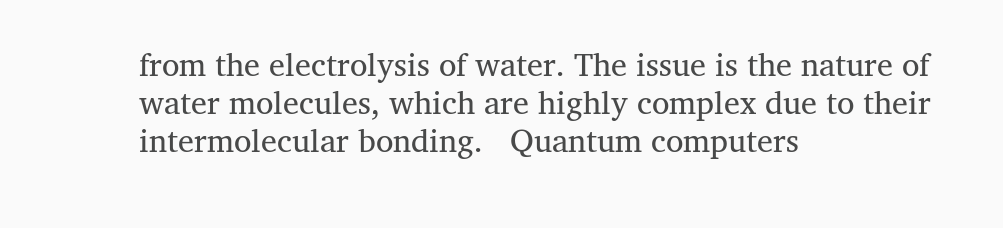from the electrolysis of water. The issue is the nature of water molecules, which are highly complex due to their intermolecular bonding.   Quantum computers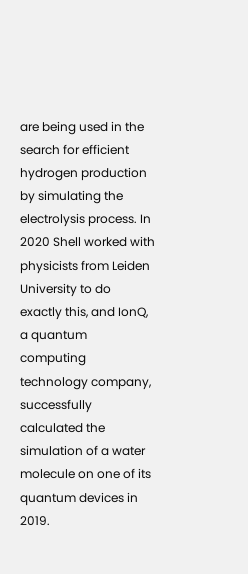are being used in the search for efficient hydrogen production by simulating the electrolysis process. In 2020 Shell worked with physicists from Leiden University to do exactly this, and IonQ, a quantum computing technology company, successfully calculated the simulation of a water molecule on one of its quantum devices in 2019.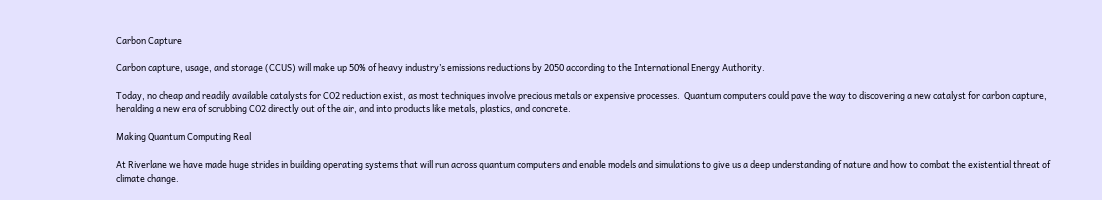Carbon Capture

Carbon capture, usage, and storage (CCUS) will make up 50% of heavy industry’s emissions reductions by 2050 according to the International Energy Authority.

Today, no cheap and readily available catalysts for CO2 reduction exist, as most techniques involve precious metals or expensive processes.  Quantum computers could pave the way to discovering a new catalyst for carbon capture, heralding a new era of scrubbing CO2 directly out of the air, and into products like metals, plastics, and concrete.

Making Quantum Computing Real

At Riverlane we have made huge strides in building operating systems that will run across quantum computers and enable models and simulations to give us a deep understanding of nature and how to combat the existential threat of climate change.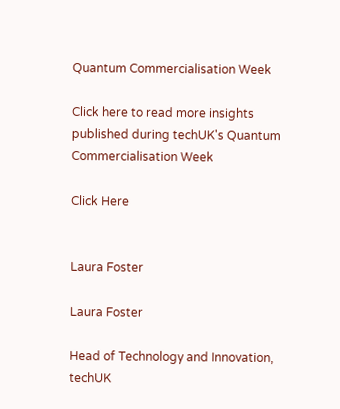Quantum Commercialisation Week

Click here to read more insights published during techUK's Quantum Commercialisation Week

Click Here


Laura Foster

Laura Foster

Head of Technology and Innovation, techUK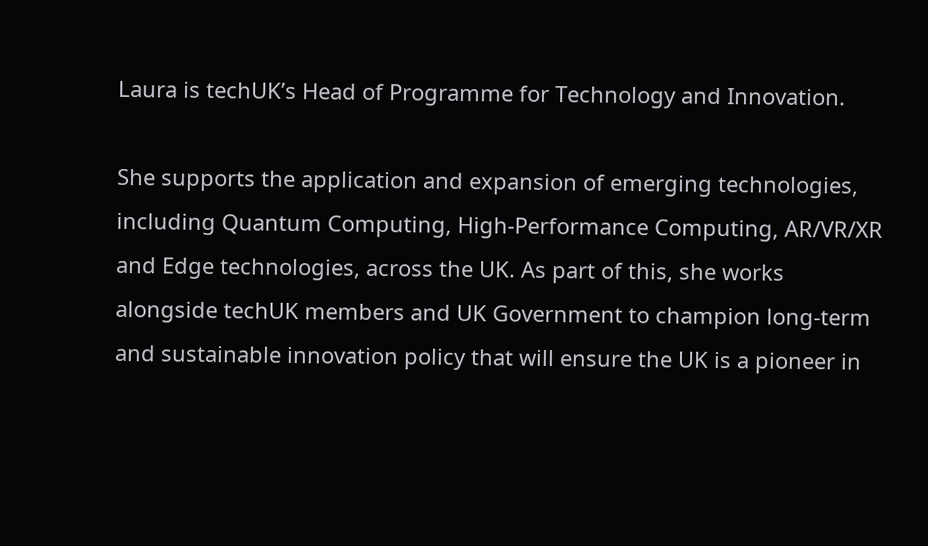Laura is techUK’s Head of Programme for Technology and Innovation.

She supports the application and expansion of emerging technologies, including Quantum Computing, High-Performance Computing, AR/VR/XR and Edge technologies, across the UK. As part of this, she works alongside techUK members and UK Government to champion long-term and sustainable innovation policy that will ensure the UK is a pioneer in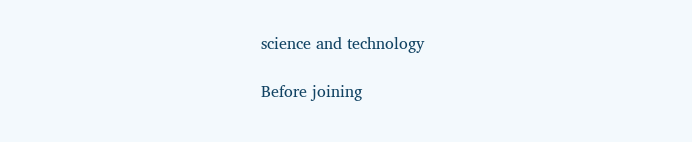science and technology

Before joining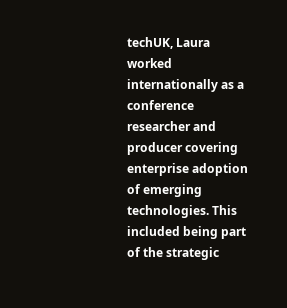techUK, Laura worked internationally as a conference researcher and producer covering enterprise adoption of emerging technologies. This included being part of the strategic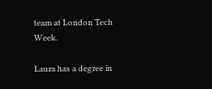team at London Tech Week.

Laura has a degree in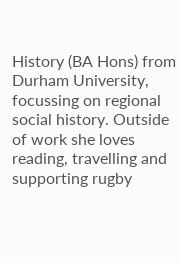History (BA Hons) from Durham University, focussing on regional social history. Outside of work she loves reading, travelling and supporting rugby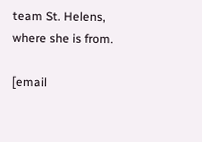team St. Helens, where she is from.

[email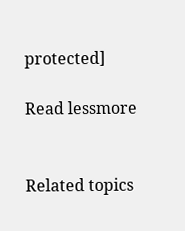protected]

Read lessmore


Related topics